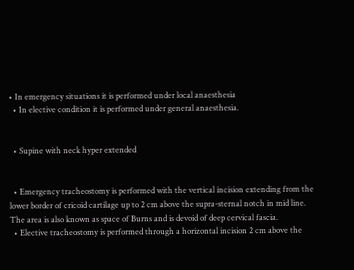• In emergency situations it is performed under local anaesthesia
  • In elective condition it is performed under general anaesthesia.


  • Supine with neck hyper extended


  • Emergency tracheostomy is performed with the vertical incision extending from the lower border of cricoid cartilage up to 2 cm above the supra-sternal notch in mid line. The area is also known as space of Burns and is devoid of deep cervical fascia.
  • Elective tracheostomy is performed through a horizontal incision 2 cm above the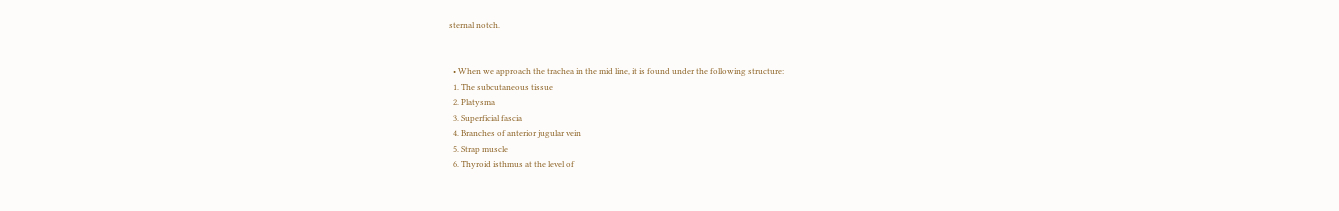sternal notch.


  • When we approach the trachea in the mid line, it is found under the following structure:
  1. The subcutaneous tissue
  2. Platysma
  3. Superficial fascia
  4. Branches of anterior jugular vein
  5. Strap muscle
  6. Thyroid isthmus at the level of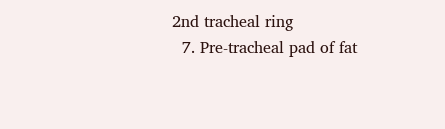2nd tracheal ring
  7. Pre-tracheal pad of fat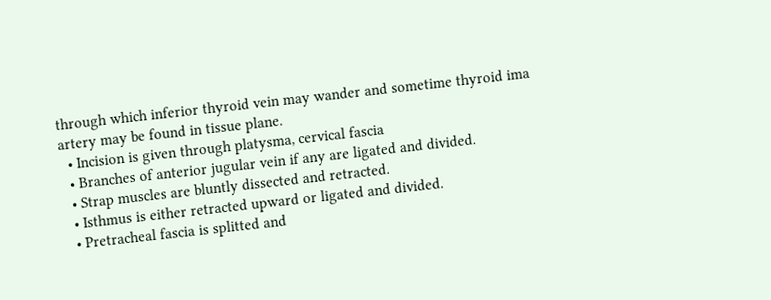through which inferior thyroid vein may wander and sometime thyroid ima artery may be found in tissue plane.
  • Incision is given through platysma, cervical fascia
  • Branches of anterior jugular vein if any are ligated and divided.
  • Strap muscles are bluntly dissected and retracted.
  • Isthmus is either retracted upward or ligated and divided.
  • Pretracheal fascia is splitted and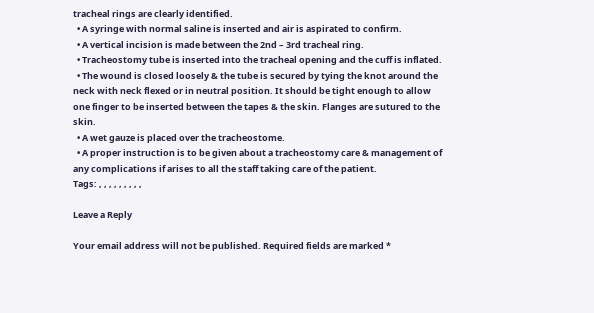tracheal rings are clearly identified.
  • A syringe with normal saline is inserted and air is aspirated to confirm.
  • A vertical incision is made between the 2nd – 3rd tracheal ring.
  • Tracheostomy tube is inserted into the tracheal opening and the cuff is inflated.
  • The wound is closed loosely & the tube is secured by tying the knot around the neck with neck flexed or in neutral position. It should be tight enough to allow one finger to be inserted between the tapes & the skin. Flanges are sutured to the skin.
  • A wet gauze is placed over the tracheostome.
  • A proper instruction is to be given about a tracheostomy care & management of any complications if arises to all the staff taking care of the patient.
Tags: , , , , , , , , ,

Leave a Reply

Your email address will not be published. Required fields are marked *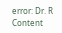error: Dr. R Content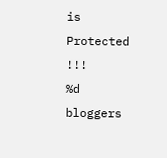is Protected !!!
%d bloggers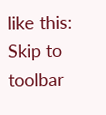like this:
Skip to toolbar